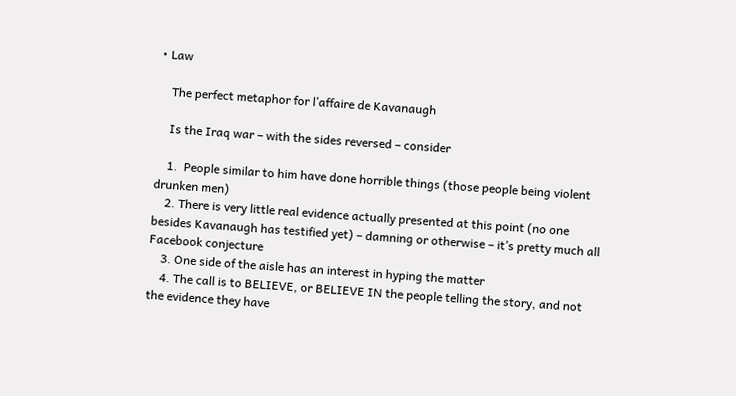• Law

    The perfect metaphor for l’affaire de Kavanaugh

    Is the Iraq war – with the sides reversed – consider

    1.  People similar to him have done horrible things (those people being violent drunken men)
    2. There is very little real evidence actually presented at this point (no one besides Kavanaugh has testified yet) – damning or otherwise – it’s pretty much all Facebook conjecture
    3. One side of the aisle has an interest in hyping the matter
    4. The call is to BELIEVE, or BELIEVE IN the people telling the story, and not the evidence they have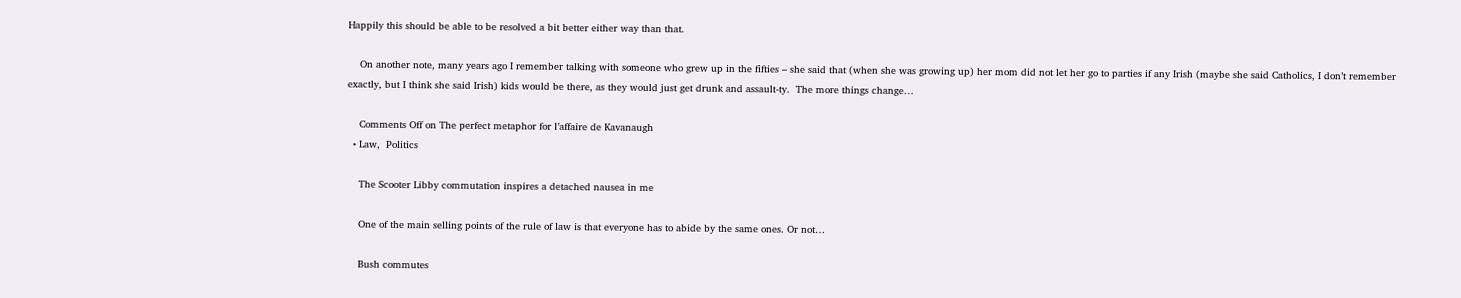Happily this should be able to be resolved a bit better either way than that.

    On another note, many years ago I remember talking with someone who grew up in the fifties – she said that (when she was growing up) her mom did not let her go to parties if any Irish (maybe she said Catholics, I don’t remember exactly, but I think she said Irish) kids would be there, as they would just get drunk and assault-ty.  The more things change…

    Comments Off on The perfect metaphor for l’affaire de Kavanaugh
  • Law,  Politics

    The Scooter Libby commutation inspires a detached nausea in me

    One of the main selling points of the rule of law is that everyone has to abide by the same ones. Or not…

    Bush commutes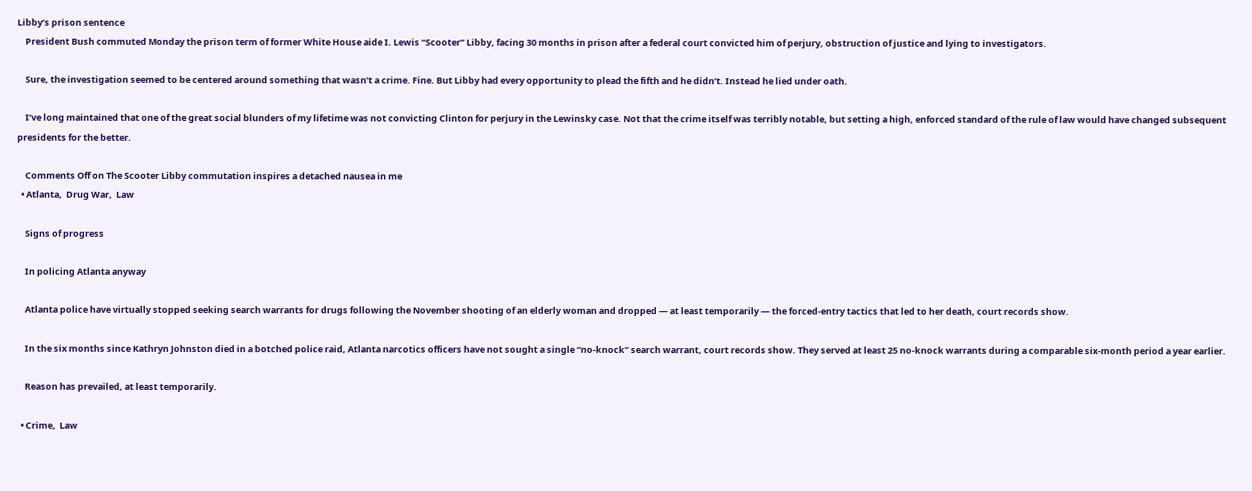Libby’s prison sentence
    President Bush commuted Monday the prison term of former White House aide I. Lewis “Scooter” Libby, facing 30 months in prison after a federal court convicted him of perjury, obstruction of justice and lying to investigators.

    Sure, the investigation seemed to be centered around something that wasn’t a crime. Fine. But Libby had every opportunity to plead the fifth and he didn’t. Instead he lied under oath.

    I’ve long maintained that one of the great social blunders of my lifetime was not convicting Clinton for perjury in the Lewinsky case. Not that the crime itself was terribly notable, but setting a high, enforced standard of the rule of law would have changed subsequent presidents for the better.

    Comments Off on The Scooter Libby commutation inspires a detached nausea in me
  • Atlanta,  Drug War,  Law

    Signs of progress

    In policing Atlanta anyway

    Atlanta police have virtually stopped seeking search warrants for drugs following the November shooting of an elderly woman and dropped — at least temporarily — the forced-entry tactics that led to her death, court records show.

    In the six months since Kathryn Johnston died in a botched police raid, Atlanta narcotics officers have not sought a single “no-knock” search warrant, court records show. They served at least 25 no-knock warrants during a comparable six-month period a year earlier.

    Reason has prevailed, at least temporarily.

  • Crime,  Law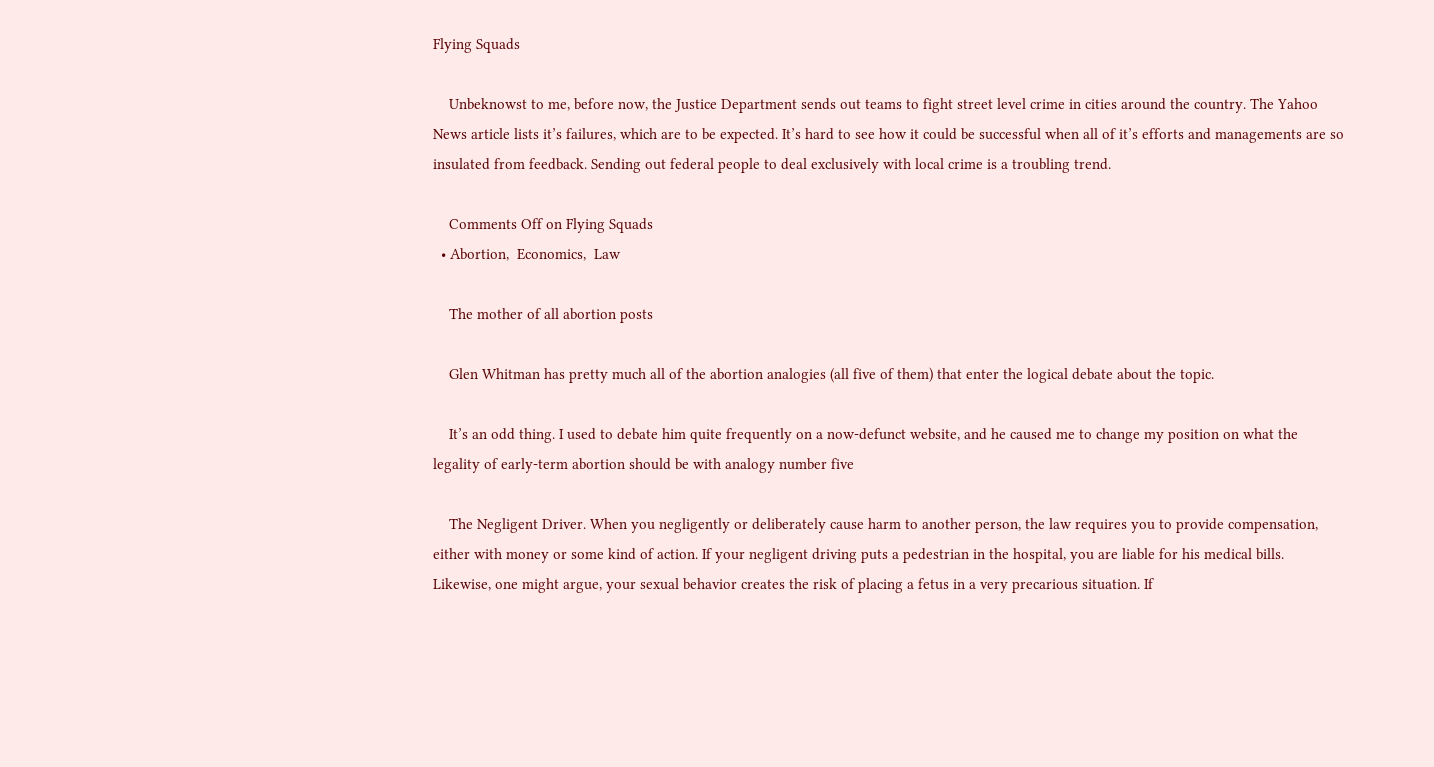Flying Squads

    Unbeknowst to me, before now, the Justice Department sends out teams to fight street level crime in cities around the country. The Yahoo News article lists it’s failures, which are to be expected. It’s hard to see how it could be successful when all of it’s efforts and managements are so insulated from feedback. Sending out federal people to deal exclusively with local crime is a troubling trend.

    Comments Off on Flying Squads
  • Abortion,  Economics,  Law

    The mother of all abortion posts

    Glen Whitman has pretty much all of the abortion analogies (all five of them) that enter the logical debate about the topic.

    It’s an odd thing. I used to debate him quite frequently on a now-defunct website, and he caused me to change my position on what the legality of early-term abortion should be with analogy number five

    The Negligent Driver. When you negligently or deliberately cause harm to another person, the law requires you to provide compensation, either with money or some kind of action. If your negligent driving puts a pedestrian in the hospital, you are liable for his medical bills. Likewise, one might argue, your sexual behavior creates the risk of placing a fetus in a very precarious situation. If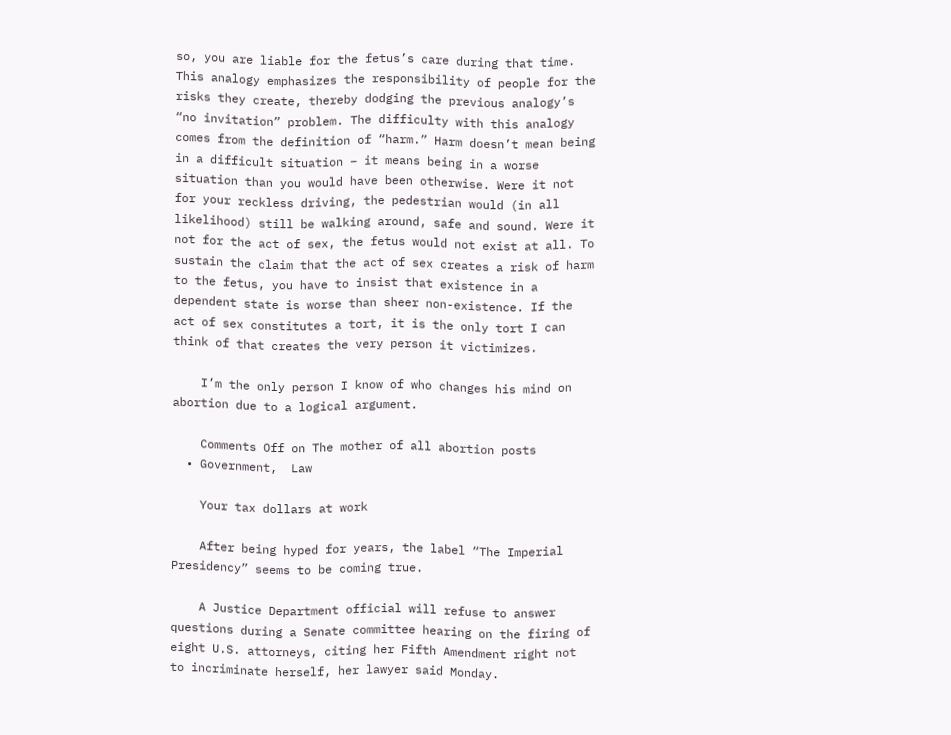so, you are liable for the fetus’s care during that time. This analogy emphasizes the responsibility of people for the risks they create, thereby dodging the previous analogy’s “no invitation” problem. The difficulty with this analogy comes from the definition of “harm.” Harm doesn’t mean being in a difficult situation – it means being in a worse situation than you would have been otherwise. Were it not for your reckless driving, the pedestrian would (in all likelihood) still be walking around, safe and sound. Were it not for the act of sex, the fetus would not exist at all. To sustain the claim that the act of sex creates a risk of harm to the fetus, you have to insist that existence in a dependent state is worse than sheer non-existence. If the act of sex constitutes a tort, it is the only tort I can think of that creates the very person it victimizes.

    I’m the only person I know of who changes his mind on abortion due to a logical argument.

    Comments Off on The mother of all abortion posts
  • Government,  Law

    Your tax dollars at work

    After being hyped for years, the label “The Imperial Presidency” seems to be coming true.

    A Justice Department official will refuse to answer questions during a Senate committee hearing on the firing of eight U.S. attorneys, citing her Fifth Amendment right not to incriminate herself, her lawyer said Monday.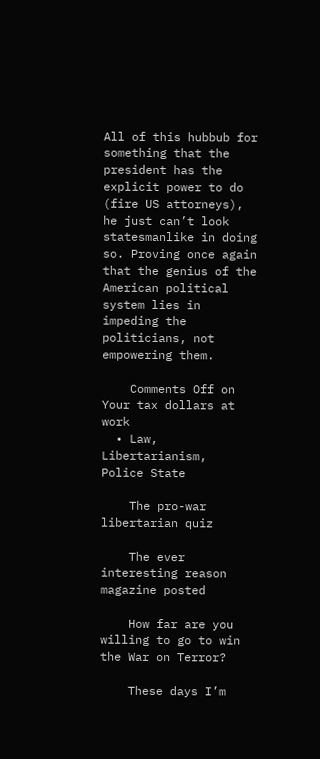All of this hubbub for something that the president has the explicit power to do (fire US attorneys), he just can’t look statesmanlike in doing so. Proving once again that the genius of the American political system lies in impeding the politicians, not empowering them.

    Comments Off on Your tax dollars at work
  • Law,  Libertarianism,  Police State

    The pro-war libertarian quiz

    The ever interesting reason magazine posted

    How far are you willing to go to win the War on Terror?

    These days I’m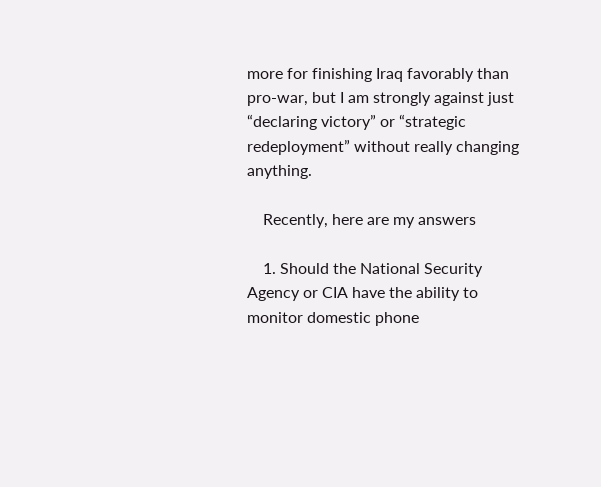more for finishing Iraq favorably than pro-war, but I am strongly against just “declaring victory” or “strategic redeployment” without really changing anything.

    Recently, here are my answers

    1. Should the National Security Agency or CIA have the ability to monitor domestic phone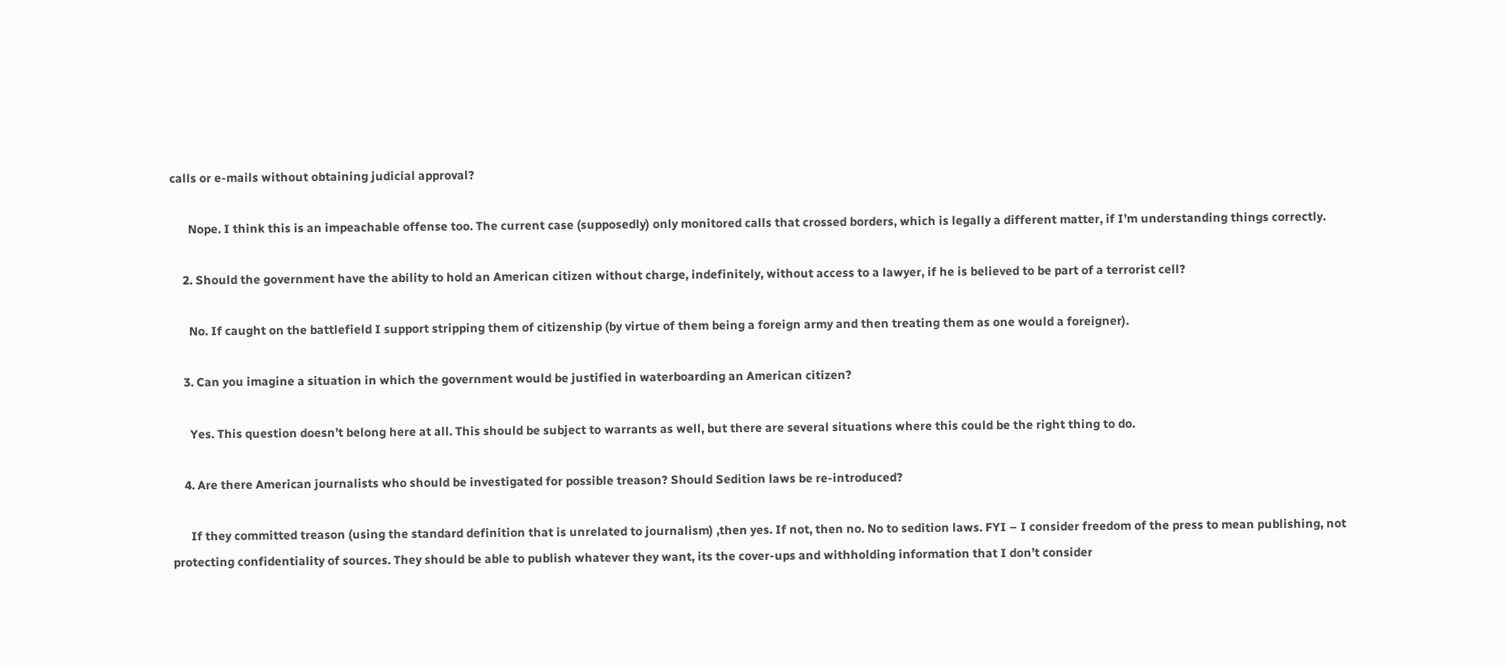calls or e-mails without obtaining judicial approval?

      Nope. I think this is an impeachable offense too. The current case (supposedly) only monitored calls that crossed borders, which is legally a different matter, if I’m understanding things correctly.

    2. Should the government have the ability to hold an American citizen without charge, indefinitely, without access to a lawyer, if he is believed to be part of a terrorist cell?

      No. If caught on the battlefield I support stripping them of citizenship (by virtue of them being a foreign army and then treating them as one would a foreigner).

    3. Can you imagine a situation in which the government would be justified in waterboarding an American citizen?

      Yes. This question doesn’t belong here at all. This should be subject to warrants as well, but there are several situations where this could be the right thing to do.

    4. Are there American journalists who should be investigated for possible treason? Should Sedition laws be re-introduced?

      If they committed treason (using the standard definition that is unrelated to journalism) ,then yes. If not, then no. No to sedition laws. FYI – I consider freedom of the press to mean publishing, not protecting confidentiality of sources. They should be able to publish whatever they want, its the cover-ups and withholding information that I don’t consider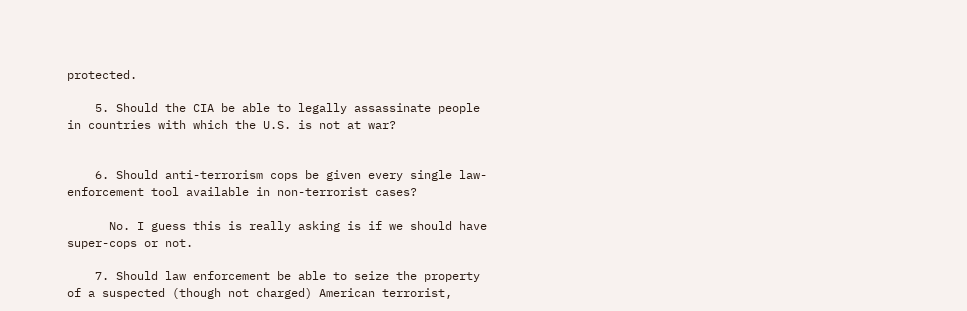protected.

    5. Should the CIA be able to legally assassinate people in countries with which the U.S. is not at war?


    6. Should anti-terrorism cops be given every single law-enforcement tool available in non-terrorist cases?

      No. I guess this is really asking is if we should have super-cops or not.

    7. Should law enforcement be able to seize the property of a suspected (though not charged) American terrorist,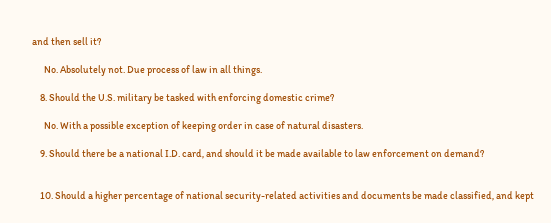and then sell it?

      No. Absolutely not. Due process of law in all things.

    8. Should the U.S. military be tasked with enforcing domestic crime?

      No. With a possible exception of keeping order in case of natural disasters.

    9. Should there be a national I.D. card, and should it be made available to law enforcement on demand?


    10. Should a higher percentage of national security-related activities and documents be made classified, and kept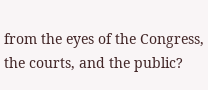from the eyes of the Congress, the courts, and the public?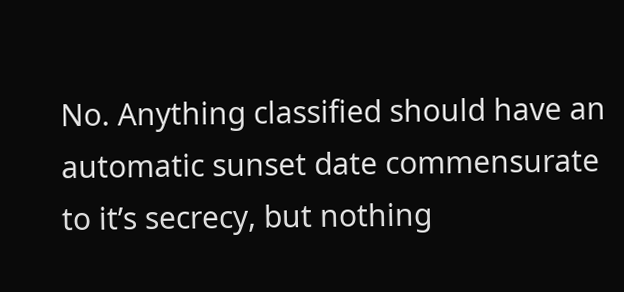No. Anything classified should have an automatic sunset date commensurate to it’s secrecy, but nothing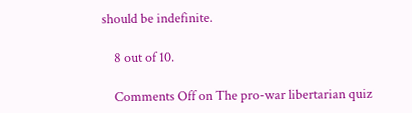should be indefinite.

    8 out of 10.

    Comments Off on The pro-war libertarian quiz